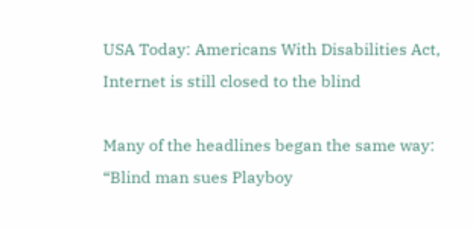USA Today: Americans With Disabilities Act, Internet is still closed to the blind

Many of the headlines began the same way: “Blind man sues Playboy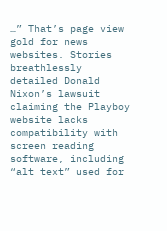…” That’s page view gold for news websites. Stories breathlessly detailed Donald Nixon’s lawsuit claiming the Playboy website lacks compatibility with screen reading software, including “alt text” used for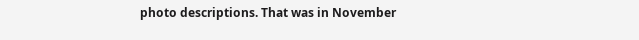photo descriptions. That was in November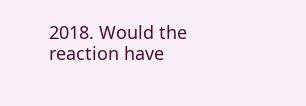2018. Would the reaction have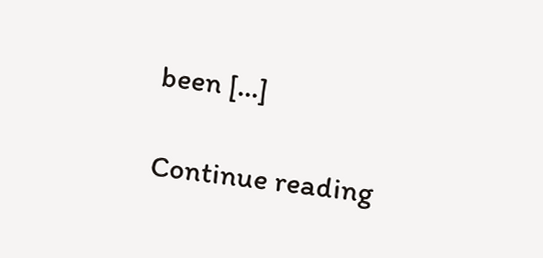been […]

Continue reading